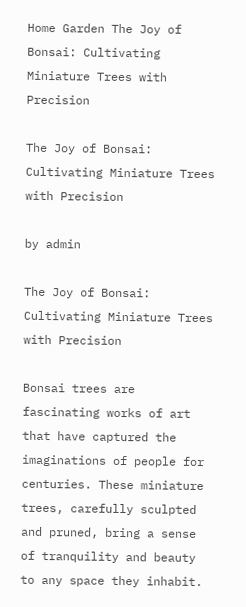Home Garden The Joy of Bonsai: Cultivating Miniature Trees with Precision

The Joy of Bonsai: Cultivating Miniature Trees with Precision

by admin

The Joy of Bonsai: Cultivating Miniature Trees with Precision

Bonsai trees are fascinating works of art that have captured the imaginations of people for centuries. These miniature trees, carefully sculpted and pruned, bring a sense of tranquility and beauty to any space they inhabit.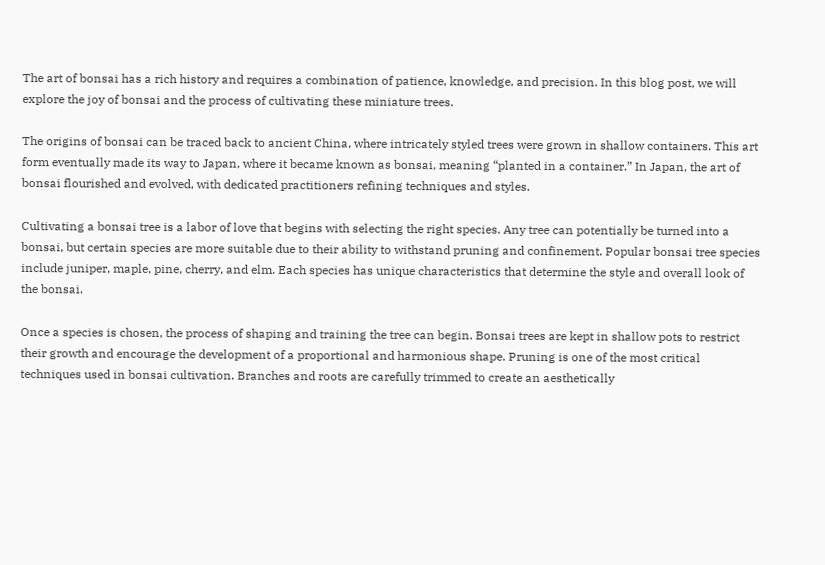The art of bonsai has a rich history and requires a combination of patience, knowledge, and precision. In this blog post, we will explore the joy of bonsai and the process of cultivating these miniature trees.

The origins of bonsai can be traced back to ancient China, where intricately styled trees were grown in shallow containers. This art form eventually made its way to Japan, where it became known as bonsai, meaning “planted in a container.” In Japan, the art of bonsai flourished and evolved, with dedicated practitioners refining techniques and styles.

Cultivating a bonsai tree is a labor of love that begins with selecting the right species. Any tree can potentially be turned into a bonsai, but certain species are more suitable due to their ability to withstand pruning and confinement. Popular bonsai tree species include juniper, maple, pine, cherry, and elm. Each species has unique characteristics that determine the style and overall look of the bonsai.

Once a species is chosen, the process of shaping and training the tree can begin. Bonsai trees are kept in shallow pots to restrict their growth and encourage the development of a proportional and harmonious shape. Pruning is one of the most critical techniques used in bonsai cultivation. Branches and roots are carefully trimmed to create an aesthetically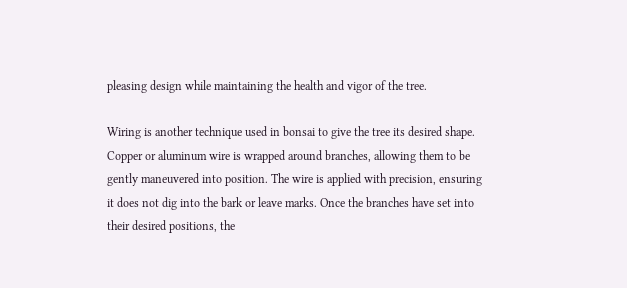pleasing design while maintaining the health and vigor of the tree.

Wiring is another technique used in bonsai to give the tree its desired shape. Copper or aluminum wire is wrapped around branches, allowing them to be gently maneuvered into position. The wire is applied with precision, ensuring it does not dig into the bark or leave marks. Once the branches have set into their desired positions, the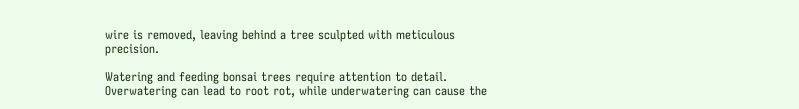wire is removed, leaving behind a tree sculpted with meticulous precision.

Watering and feeding bonsai trees require attention to detail. Overwatering can lead to root rot, while underwatering can cause the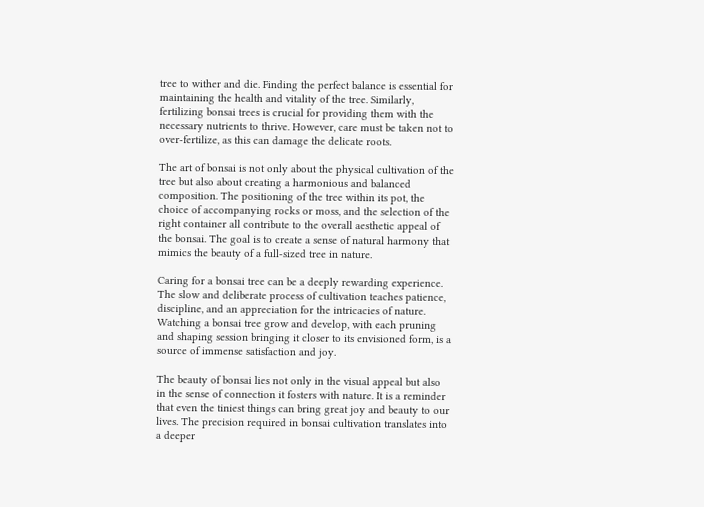tree to wither and die. Finding the perfect balance is essential for maintaining the health and vitality of the tree. Similarly, fertilizing bonsai trees is crucial for providing them with the necessary nutrients to thrive. However, care must be taken not to over-fertilize, as this can damage the delicate roots.

The art of bonsai is not only about the physical cultivation of the tree but also about creating a harmonious and balanced composition. The positioning of the tree within its pot, the choice of accompanying rocks or moss, and the selection of the right container all contribute to the overall aesthetic appeal of the bonsai. The goal is to create a sense of natural harmony that mimics the beauty of a full-sized tree in nature.

Caring for a bonsai tree can be a deeply rewarding experience. The slow and deliberate process of cultivation teaches patience, discipline, and an appreciation for the intricacies of nature. Watching a bonsai tree grow and develop, with each pruning and shaping session bringing it closer to its envisioned form, is a source of immense satisfaction and joy.

The beauty of bonsai lies not only in the visual appeal but also in the sense of connection it fosters with nature. It is a reminder that even the tiniest things can bring great joy and beauty to our lives. The precision required in bonsai cultivation translates into a deeper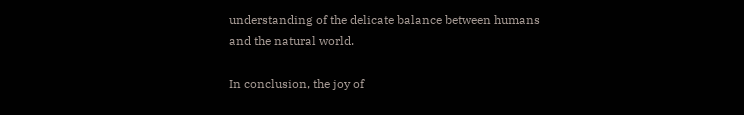understanding of the delicate balance between humans and the natural world.

In conclusion, the joy of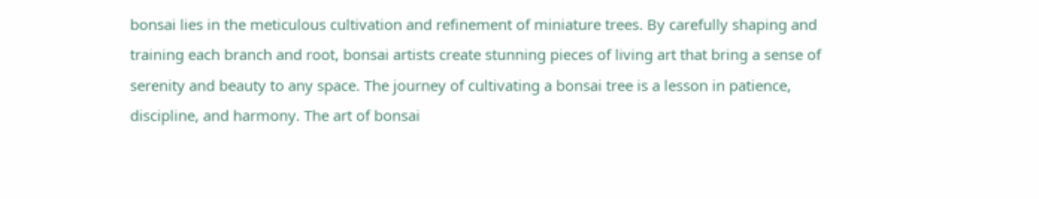bonsai lies in the meticulous cultivation and refinement of miniature trees. By carefully shaping and training each branch and root, bonsai artists create stunning pieces of living art that bring a sense of serenity and beauty to any space. The journey of cultivating a bonsai tree is a lesson in patience, discipline, and harmony. The art of bonsai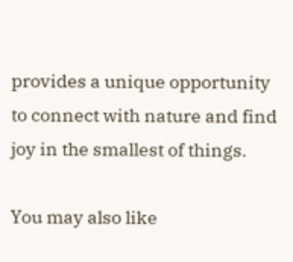provides a unique opportunity to connect with nature and find joy in the smallest of things.

You may also like